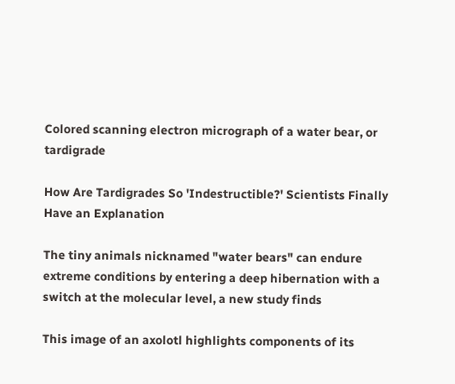Colored scanning electron micrograph of a water bear, or tardigrade

How Are Tardigrades So 'Indestructible?' Scientists Finally Have an Explanation

The tiny animals nicknamed "water bears" can endure extreme conditions by entering a deep hibernation with a switch at the molecular level, a new study finds

This image of an axolotl highlights components of its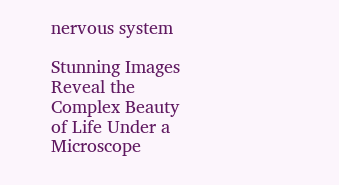nervous system

Stunning Images Reveal the Complex Beauty of Life Under a Microscope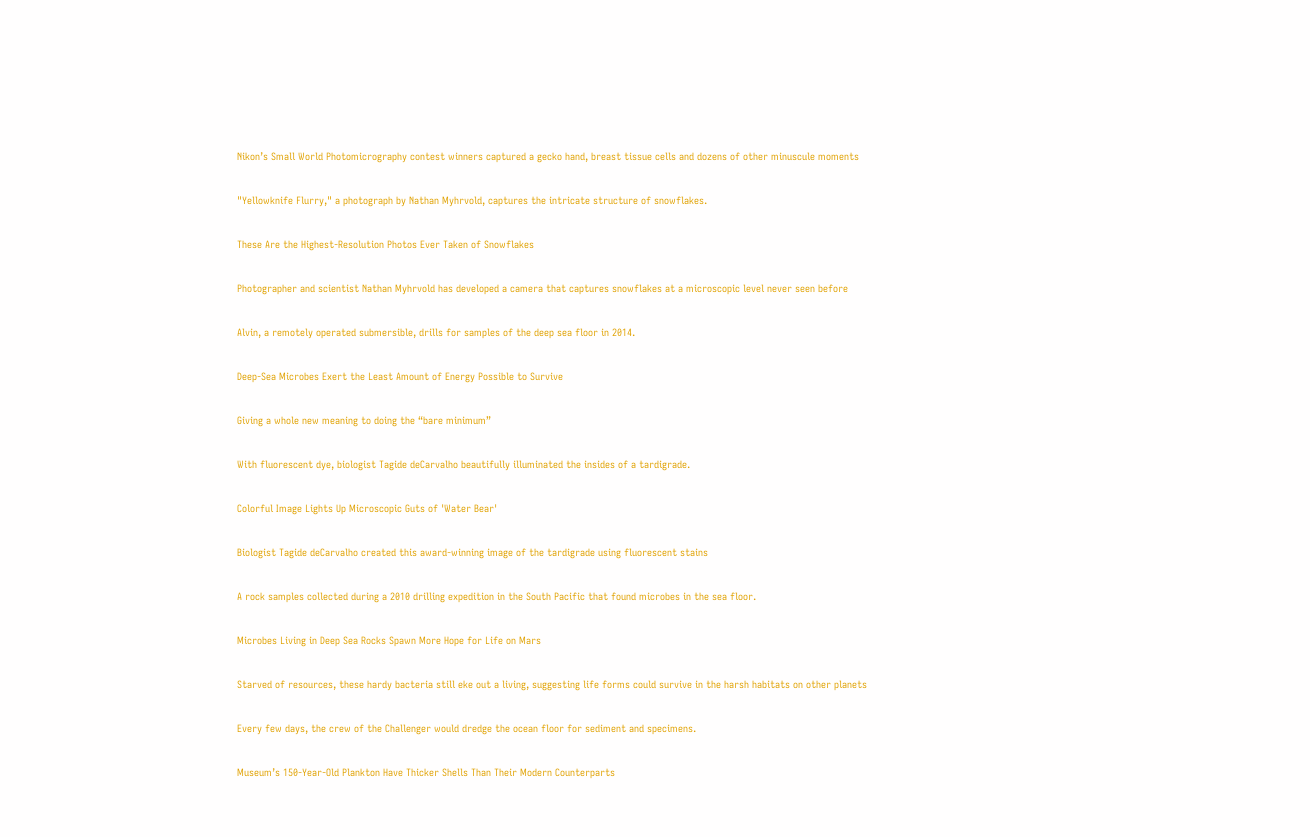Nikon’s Small World Photomicrography contest winners captured a gecko hand, breast tissue cells and dozens of other minuscule moments

"Yellowknife Flurry," a photograph by Nathan Myhrvold, captures the intricate structure of snowflakes.

These Are the Highest-Resolution Photos Ever Taken of Snowflakes

Photographer and scientist Nathan Myhrvold has developed a camera that captures snowflakes at a microscopic level never seen before

Alvin, a remotely operated submersible, drills for samples of the deep sea floor in 2014.

Deep-Sea Microbes Exert the Least Amount of Energy Possible to Survive

Giving a whole new meaning to doing the “bare minimum”

With fluorescent dye, biologist Tagide deCarvalho beautifully illuminated the insides of a tardigrade.

Colorful Image Lights Up Microscopic Guts of 'Water Bear'

Biologist Tagide deCarvalho created this award-winning image of the tardigrade using fluorescent stains

A rock samples collected during a 2010 drilling expedition in the South Pacific that found microbes in the sea floor.

Microbes Living in Deep Sea Rocks Spawn More Hope for Life on Mars

Starved of resources, these hardy bacteria still eke out a living, suggesting life forms could survive in the harsh habitats on other planets

Every few days, the crew of the Challenger would dredge the ocean floor for sediment and specimens.

Museum’s 150-Year-Old Plankton Have Thicker Shells Than Their Modern Counterparts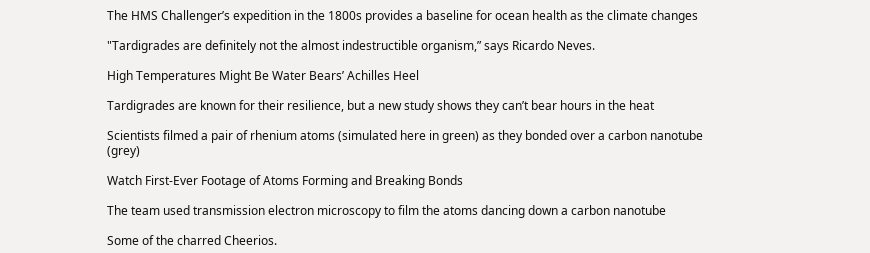The HMS Challenger’s expedition in the 1800s provides a baseline for ocean health as the climate changes

"Tardigrades are definitely not the almost indestructible organism,” says Ricardo Neves.

High Temperatures Might Be Water Bears’ Achilles Heel

Tardigrades are known for their resilience, but a new study shows they can’t bear hours in the heat

Scientists filmed a pair of rhenium atoms (simulated here in green) as they bonded over a carbon nanotube (grey)

Watch First-Ever Footage of Atoms Forming and Breaking Bonds

The team used transmission electron microscopy to film the atoms dancing down a carbon nanotube

Some of the charred Cheerios.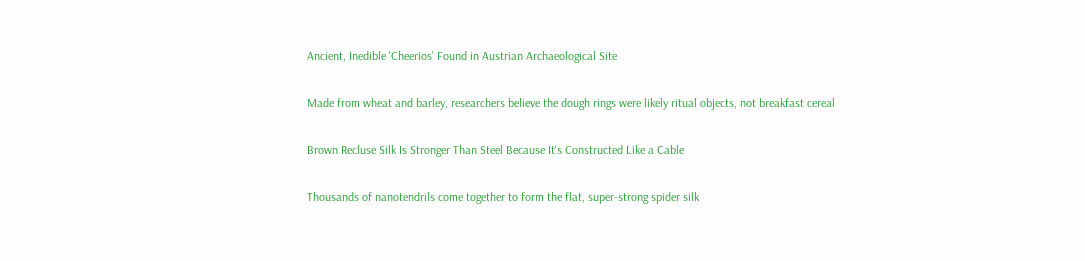Ancient, Inedible 'Cheerios' Found in Austrian Archaeological Site

Made from wheat and barley, researchers believe the dough rings were likely ritual objects, not breakfast cereal

Brown Recluse Silk Is Stronger Than Steel Because It's Constructed Like a Cable

Thousands of nanotendrils come together to form the flat, super-strong spider silk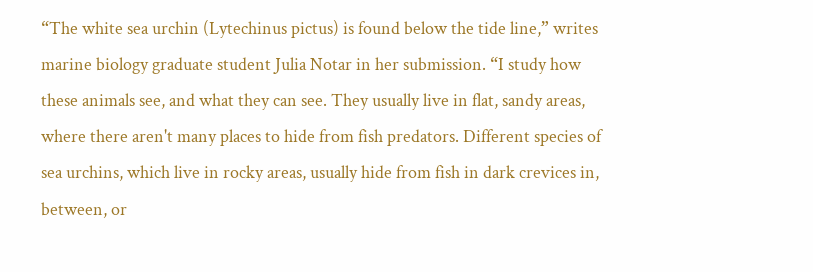“The white sea urchin (Lytechinus pictus) is found below the tide line,” writes marine biology graduate student Julia Notar in her submission. “I study how these animals see, and what they can see. They usually live in flat, sandy areas, where there aren't many places to hide from fish predators. Different species of sea urchins, which live in rocky areas, usually hide from fish in dark crevices in, between, or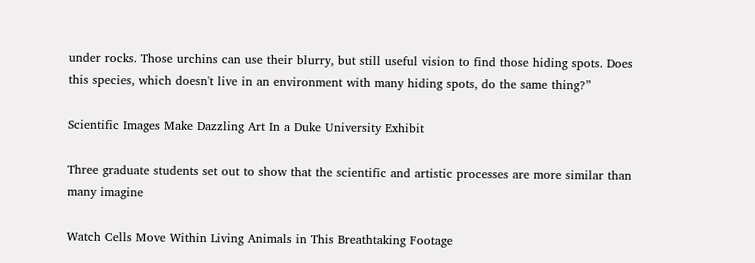under rocks. Those urchins can use their blurry, but still useful vision to find those hiding spots. Does this species, which doesn't live in an environment with many hiding spots, do the same thing?”

Scientific Images Make Dazzling Art In a Duke University Exhibit

Three graduate students set out to show that the scientific and artistic processes are more similar than many imagine

Watch Cells Move Within Living Animals in This Breathtaking Footage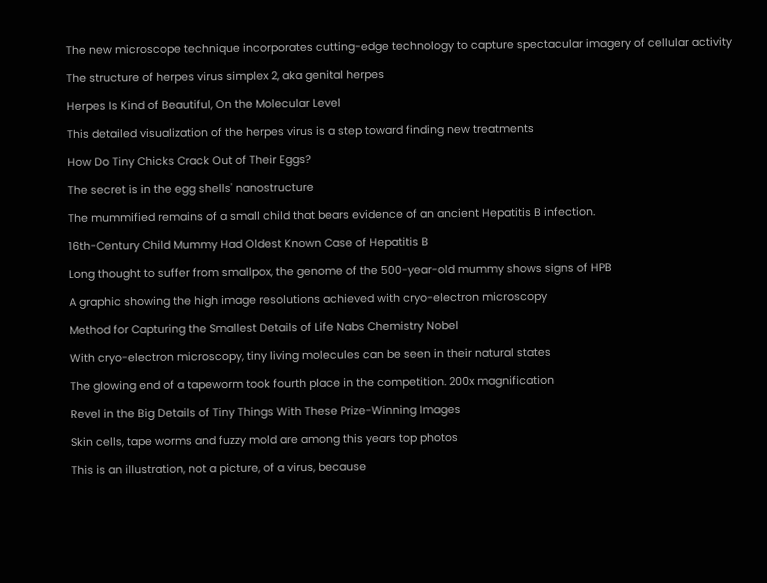The new microscope technique incorporates cutting-edge technology to capture spectacular imagery of cellular activity

The structure of herpes virus simplex 2, aka genital herpes

Herpes Is Kind of Beautiful, On the Molecular Level

This detailed visualization of the herpes virus is a step toward finding new treatments

How Do Tiny Chicks Crack Out of Their Eggs?

The secret is in the egg shells' nanostructure

The mummified remains of a small child that bears evidence of an ancient Hepatitis B infection.

16th-Century Child Mummy Had Oldest Known Case of Hepatitis B

Long thought to suffer from smallpox, the genome of the 500-year-old mummy shows signs of HPB

A graphic showing the high image resolutions achieved with cryo-electron microscopy

Method for Capturing the Smallest Details of Life Nabs Chemistry Nobel

With cryo-electron microscopy, tiny living molecules can be seen in their natural states

The glowing end of a tapeworm took fourth place in the competition. 200x magnification

Revel in the Big Details of Tiny Things With These Prize-Winning Images

Skin cells, tape worms and fuzzy mold are among this years top photos

This is an illustration, not a picture, of a virus, because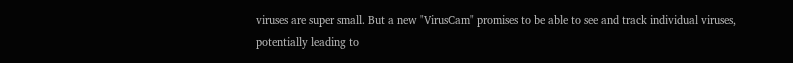viruses are super small. But a new "VirusCam" promises to be able to see and track individual viruses, potentially leading to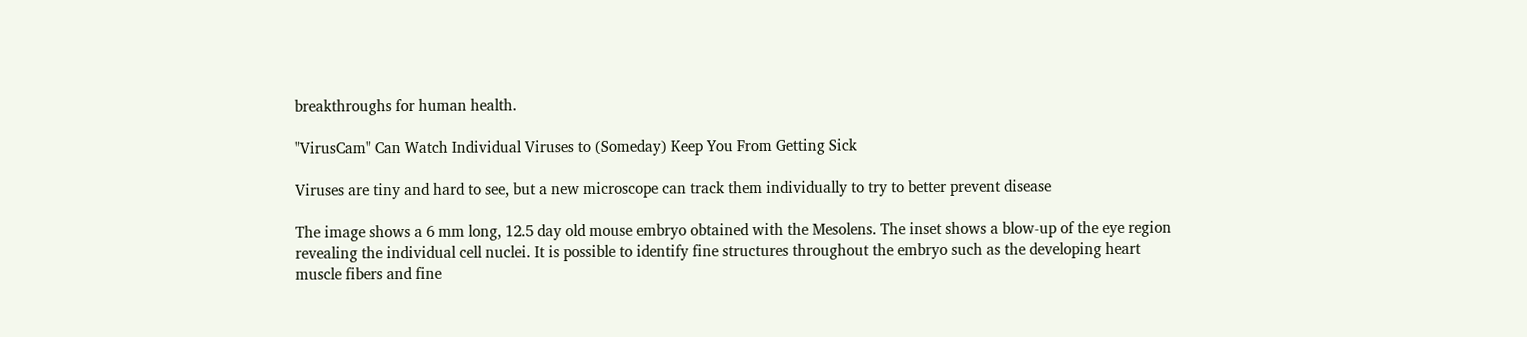breakthroughs for human health.

"VirusCam" Can Watch Individual Viruses to (Someday) Keep You From Getting Sick

Viruses are tiny and hard to see, but a new microscope can track them individually to try to better prevent disease

The image shows a 6 mm long, 12.5 day old mouse embryo obtained with the Mesolens. The inset shows a blow-up of the eye region revealing the individual cell nuclei. It is possible to identify fine structures throughout the embryo such as the developing heart muscle fibers and fine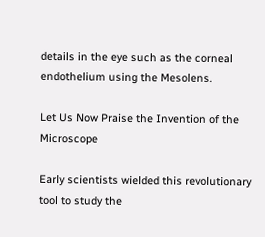details in the eye such as the corneal endothelium using the Mesolens.

Let Us Now Praise the Invention of the Microscope

Early scientists wielded this revolutionary tool to study the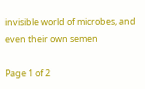invisible world of microbes, and even their own semen

Page 1 of 2